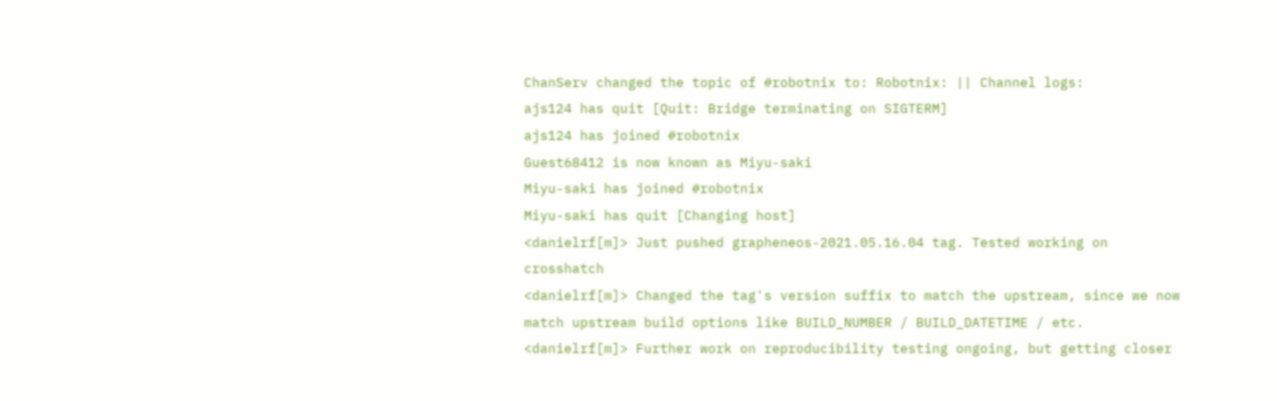ChanServ changed the topic of #robotnix to: Robotnix: || Channel logs:
ajs124 has quit [Quit: Bridge terminating on SIGTERM]
ajs124 has joined #robotnix
Guest68412 is now known as Miyu-saki
Miyu-saki has joined #robotnix
Miyu-saki has quit [Changing host]
<danielrf[m]> Just pushed grapheneos-2021.05.16.04 tag. Tested working on crosshatch
<danielrf[m]> Changed the tag's version suffix to match the upstream, since we now match upstream build options like BUILD_NUMBER / BUILD_DATETIME / etc.
<danielrf[m]> Further work on reproducibility testing ongoing, but getting closer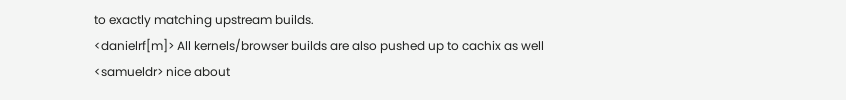to exactly matching upstream builds.
<danielrf[m]> All kernels/browser builds are also pushed up to cachix as well
<samueldr> nice about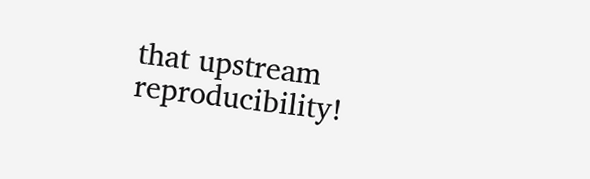that upstream reproducibility!